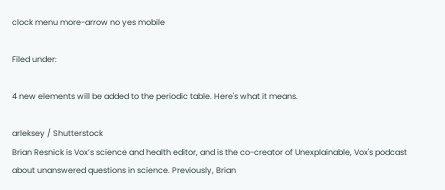clock menu more-arrow no yes mobile

Filed under:

4 new elements will be added to the periodic table. Here's what it means.

arleksey / Shutterstock
Brian Resnick is Vox’s science and health editor, and is the co-creator of Unexplainable, Vox's podcast about unanswered questions in science. Previously, Brian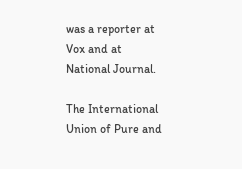was a reporter at Vox and at National Journal.

The International Union of Pure and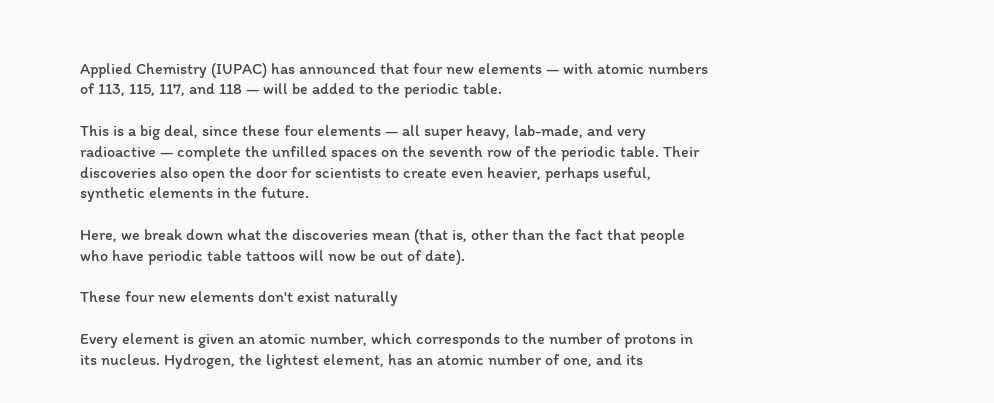Applied Chemistry (IUPAC) has announced that four new elements — with atomic numbers of 113, 115, 117, and 118 — will be added to the periodic table.

This is a big deal, since these four elements — all super heavy, lab-made, and very radioactive — complete the unfilled spaces on the seventh row of the periodic table. Their discoveries also open the door for scientists to create even heavier, perhaps useful, synthetic elements in the future.

Here, we break down what the discoveries mean (that is, other than the fact that people who have periodic table tattoos will now be out of date).

These four new elements don't exist naturally

Every element is given an atomic number, which corresponds to the number of protons in its nucleus. Hydrogen, the lightest element, has an atomic number of one, and its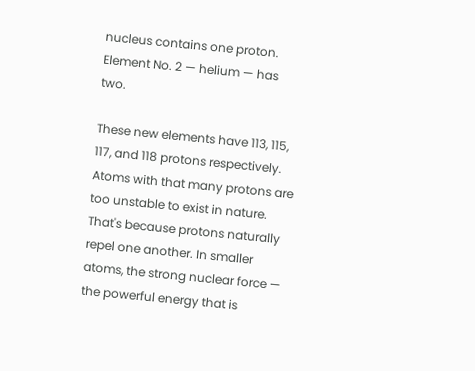nucleus contains one proton. Element No. 2 — helium — has two.

These new elements have 113, 115, 117, and 118 protons respectively. Atoms with that many protons are too unstable to exist in nature. That's because protons naturally repel one another. In smaller atoms, the strong nuclear force — the powerful energy that is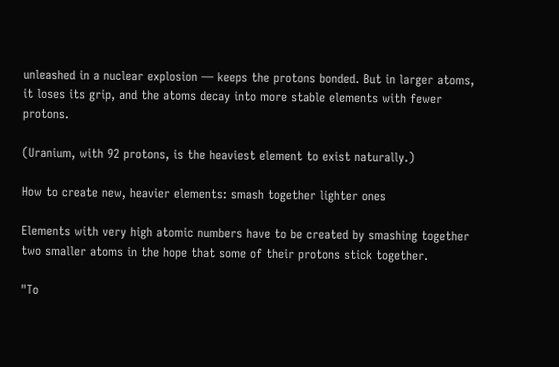unleashed in a nuclear explosion — keeps the protons bonded. But in larger atoms, it loses its grip, and the atoms decay into more stable elements with fewer protons.

(Uranium, with 92 protons, is the heaviest element to exist naturally.)

How to create new, heavier elements: smash together lighter ones

Elements with very high atomic numbers have to be created by smashing together two smaller atoms in the hope that some of their protons stick together.

"To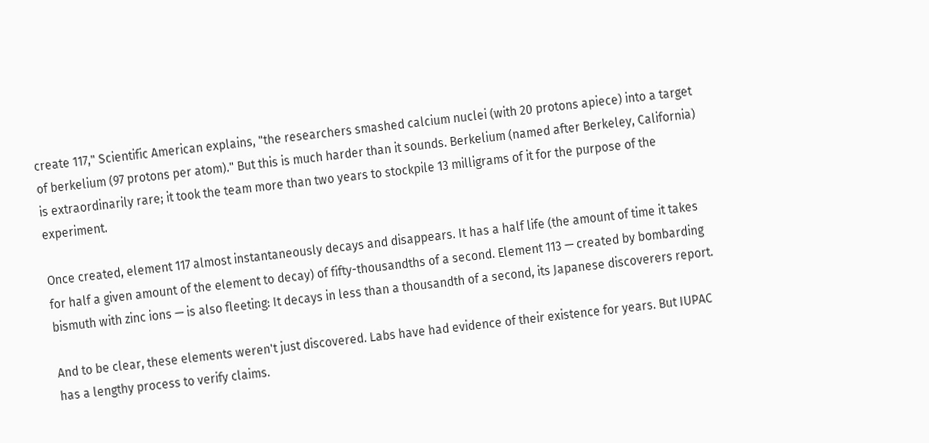create 117," Scientific American explains, "the researchers smashed calcium nuclei (with 20 protons apiece) into a target of berkelium (97 protons per atom)." But this is much harder than it sounds. Berkelium (named after Berkeley, California) is extraordinarily rare; it took the team more than two years to stockpile 13 milligrams of it for the purpose of the experiment.

Once created, element 117 almost instantaneously decays and disappears. It has a half life (the amount of time it takes for half a given amount of the element to decay) of fifty-thousandths of a second. Element 113 — created by bombarding bismuth with zinc ions — is also fleeting: It decays in less than a thousandth of a second, its Japanese discoverers report.

And to be clear, these elements weren't just discovered. Labs have had evidence of their existence for years. But IUPAC has a lengthy process to verify claims.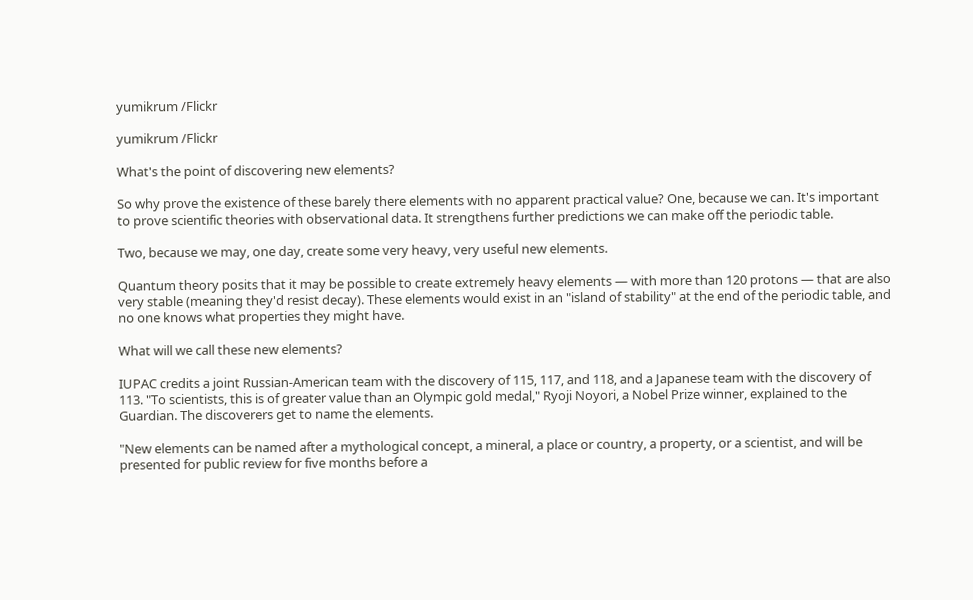yumikrum /Flickr

yumikrum /Flickr

What's the point of discovering new elements?

So why prove the existence of these barely there elements with no apparent practical value? One, because we can. It's important to prove scientific theories with observational data. It strengthens further predictions we can make off the periodic table.

Two, because we may, one day, create some very heavy, very useful new elements.

Quantum theory posits that it may be possible to create extremely heavy elements — with more than 120 protons — that are also very stable (meaning they'd resist decay). These elements would exist in an "island of stability" at the end of the periodic table, and no one knows what properties they might have.

What will we call these new elements?

IUPAC credits a joint Russian-American team with the discovery of 115, 117, and 118, and a Japanese team with the discovery of 113. "To scientists, this is of greater value than an Olympic gold medal," Ryoji Noyori, a Nobel Prize winner, explained to the Guardian. The discoverers get to name the elements.

"New elements can be named after a mythological concept, a mineral, a place or country, a property, or a scientist, and will be presented for public review for five months before a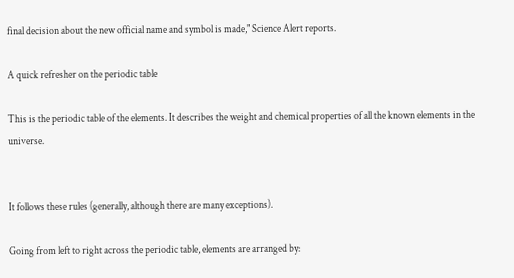final decision about the new official name and symbol is made," Science Alert reports.

A quick refresher on the periodic table

This is the periodic table of the elements. It describes the weight and chemical properties of all the known elements in the universe.


It follows these rules (generally, although there are many exceptions).

Going from left to right across the periodic table, elements are arranged by: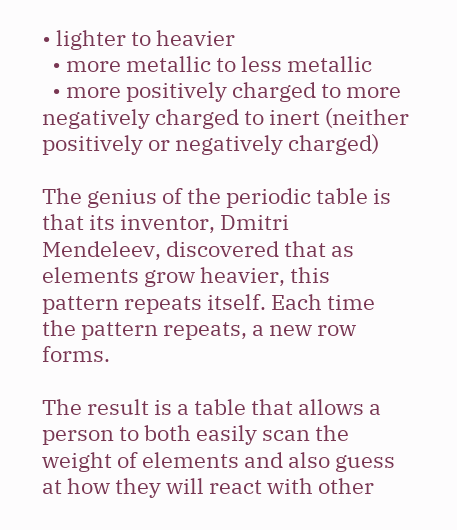• lighter to heavier
  • more metallic to less metallic
  • more positively charged to more negatively charged to inert (neither positively or negatively charged)

The genius of the periodic table is that its inventor, Dmitri Mendeleev, discovered that as elements grow heavier, this pattern repeats itself. Each time the pattern repeats, a new row forms.

The result is a table that allows a person to both easily scan the weight of elements and also guess at how they will react with other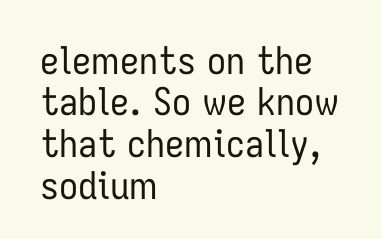elements on the table. So we know that chemically, sodium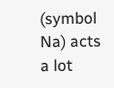(symbol Na) acts a lot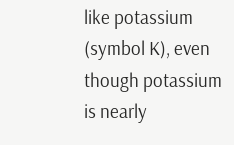like potassium (symbol K), even though potassium is nearly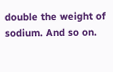double the weight of sodium. And so on.